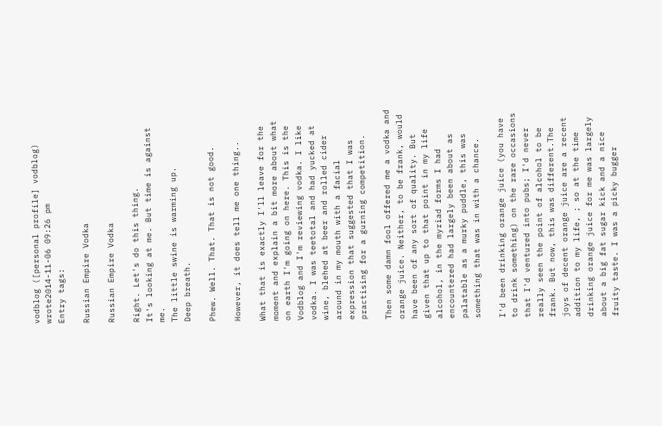vodblog ([personal profile] vodblog) wrote2014-11-06 09:26 pm
Entry tags:

Russian Empire Vodka

Russian Empire Vodka

Right. Let's do this thing.
It's looking at me. But time is against me.
The little swine is warming up.
Deep breath.

Phew. Well. That. That is not good.

However, it does tell me one thing..

What that is exactly I'll leave for the moment and explain a bit more about what on earth I'm going on here. This is the Vodblog and I'm reviewing vodka. I like vodka. I was teetotal and had yucked at wine, blehed at beer and rolled cider around in my mouth with a facial expression that suggested that I was practising for a gurning competition.

Then some damn fool offered me a vodka and orange juice. Neither, to be frank, would have been of any sort of quality. But given that up to that point in my life alcohol, in the myriad forms I had encountered had largely been about as palatable as a murky puddle, this was something that was in with a chance.

I'd been drinking orange juice (you have to drink something) on the rare occasions that I'd ventured into pubs; I'd never really seen the point of alcohol to be frank. But now, this was different.The joys of decent orange juice are a recent addition to my life, ; so at the time drinking orange juice for me was largely about a big fat sugar kick and a nice fruity taste. I was a picky bugger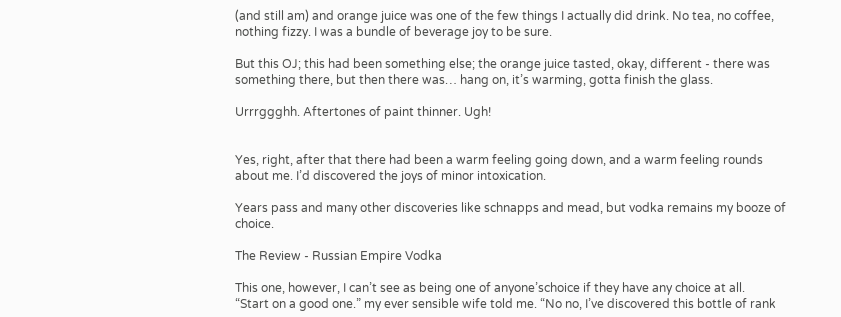(and still am) and orange juice was one of the few things I actually did drink. No tea, no coffee, nothing fizzy. I was a bundle of beverage joy to be sure.

But this OJ; this had been something else; the orange juice tasted, okay, different - there was something there, but then there was… hang on, it’s warming, gotta finish the glass.

Urrrggghh. Aftertones of paint thinner. Ugh!


Yes, right, after that there had been a warm feeling going down, and a warm feeling rounds about me. I’d discovered the joys of minor intoxication.

Years pass and many other discoveries like schnapps and mead, but vodka remains my booze of choice.

The Review - Russian Empire Vodka

This one, however, I can’t see as being one of anyone’schoice if they have any choice at all.
“Start on a good one.” my ever sensible wife told me. “No no, I’ve discovered this bottle of rank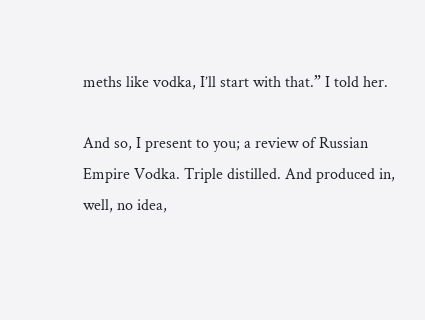meths like vodka, I’ll start with that.” I told her.

And so, I present to you; a review of Russian Empire Vodka. Triple distilled. And produced in, well, no idea,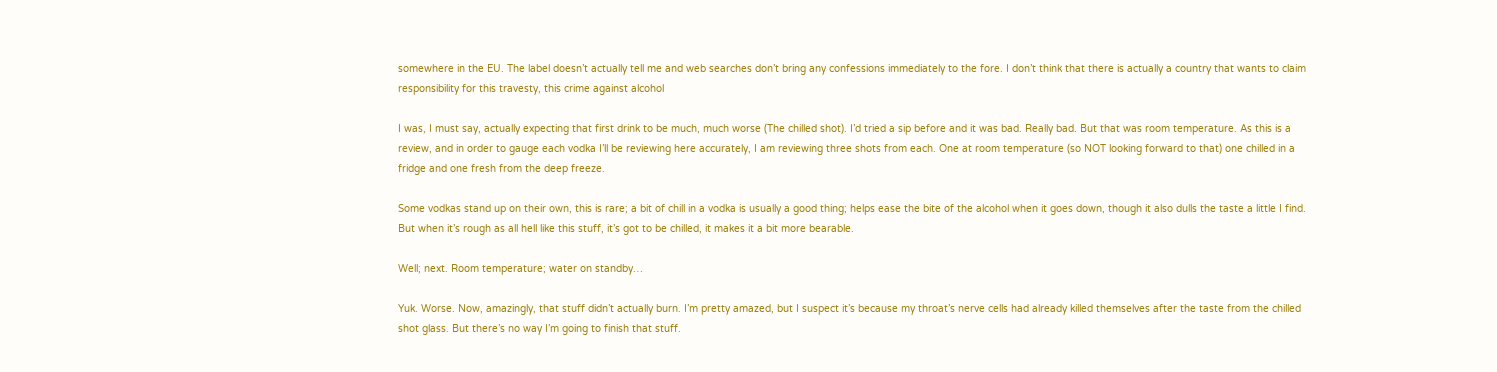somewhere in the EU. The label doesn’t actually tell me and web searches don’t bring any confessions immediately to the fore. I don’t think that there is actually a country that wants to claim responsibility for this travesty, this crime against alcohol

I was, I must say, actually expecting that first drink to be much, much worse (The chilled shot). I’d tried a sip before and it was bad. Really bad. But that was room temperature. As this is a review, and in order to gauge each vodka I’ll be reviewing here accurately, I am reviewing three shots from each. One at room temperature (so NOT looking forward to that) one chilled in a fridge and one fresh from the deep freeze.

Some vodkas stand up on their own, this is rare; a bit of chill in a vodka is usually a good thing; helps ease the bite of the alcohol when it goes down, though it also dulls the taste a little I find. But when it’s rough as all hell like this stuff, it’s got to be chilled, it makes it a bit more bearable.

Well; next. Room temperature; water on standby…

Yuk. Worse. Now, amazingly, that stuff didn’t actually burn. I’m pretty amazed, but I suspect it’s because my throat’s nerve cells had already killed themselves after the taste from the chilled shot glass. But there’s no way I’m going to finish that stuff.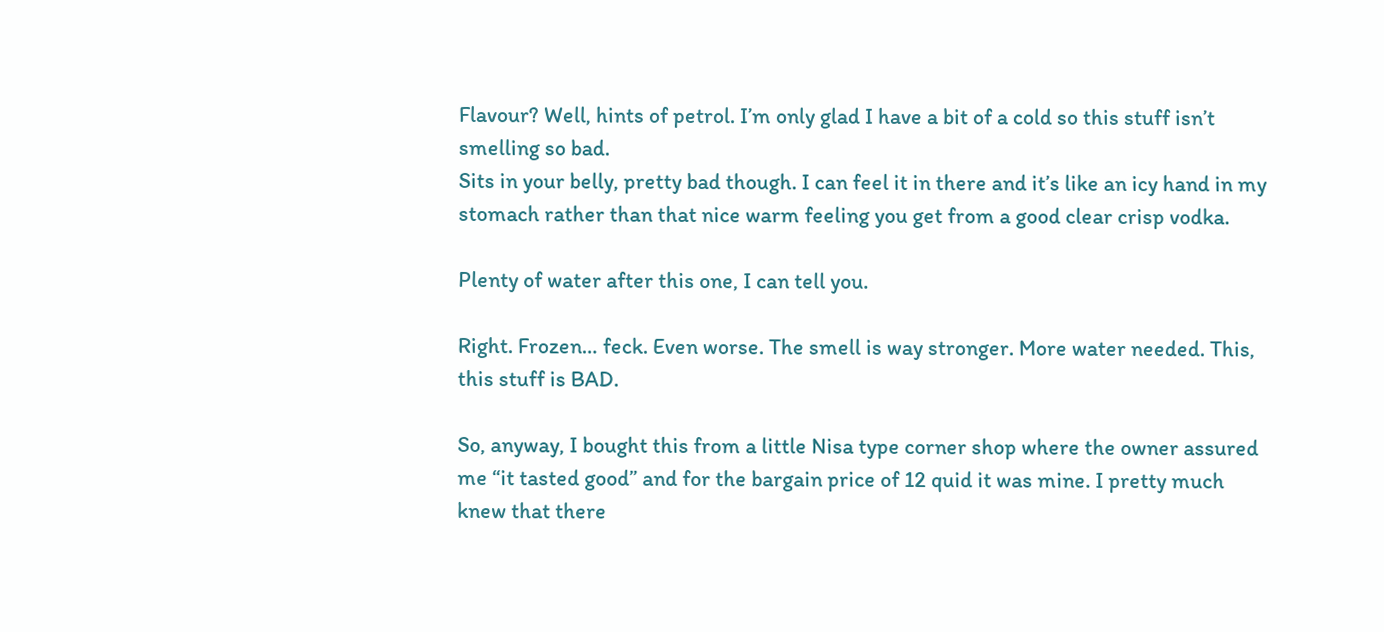Flavour? Well, hints of petrol. I’m only glad I have a bit of a cold so this stuff isn’t smelling so bad.
Sits in your belly, pretty bad though. I can feel it in there and it’s like an icy hand in my stomach rather than that nice warm feeling you get from a good clear crisp vodka.

Plenty of water after this one, I can tell you.

Right. Frozen… feck. Even worse. The smell is way stronger. More water needed. This, this stuff is BAD.

So, anyway, I bought this from a little Nisa type corner shop where the owner assured me “it tasted good” and for the bargain price of 12 quid it was mine. I pretty much knew that there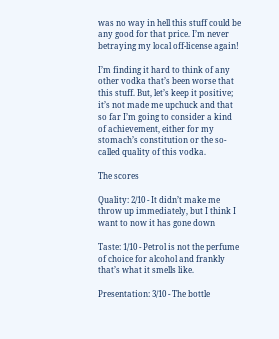was no way in hell this stuff could be any good for that price. I’m never betraying my local off-license again!

I’m finding it hard to think of any other vodka that’s been worse that this stuff. But, let’s keep it positive; it’s not made me upchuck and that so far I’m going to consider a kind of achievement, either for my stomach’s constitution or the so-called quality of this vodka.

The scores

Quality: 2/10 - It didn’t make me throw up immediately, but I think I want to now it has gone down

Taste: 1/10 - Petrol is not the perfume of choice for alcohol and frankly that’s what it smells like.

Presentation: 3/10 - The bottle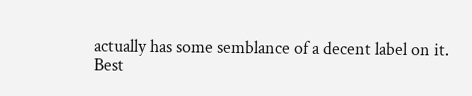actually has some semblance of a decent label on it.
Best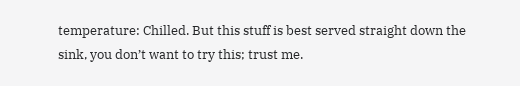temperature: Chilled. But this stuff is best served straight down the sink, you don’t want to try this; trust me.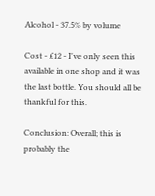Alcohol - 37.5% by volume

Cost - £12 - I've only seen this available in one shop and it was the last bottle. You should all be thankful for this.

Conclusion: Overall; this is probably the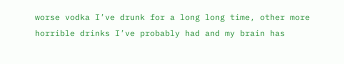worse vodka I’ve drunk for a long long time, other more horrible drinks I’ve probably had and my brain has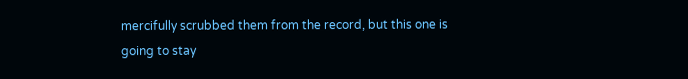mercifully scrubbed them from the record, but this one is going to stay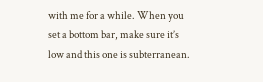with me for a while. When you set a bottom bar, make sure it’s low and this one is subterranean.